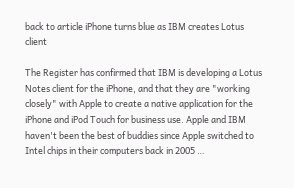back to article iPhone turns blue as IBM creates Lotus client

The Register has confirmed that IBM is developing a Lotus Notes client for the iPhone, and that they are "working closely" with Apple to create a native application for the iPhone and iPod Touch for business use. Apple and IBM haven't been the best of buddies since Apple switched to Intel chips in their computers back in 2005 …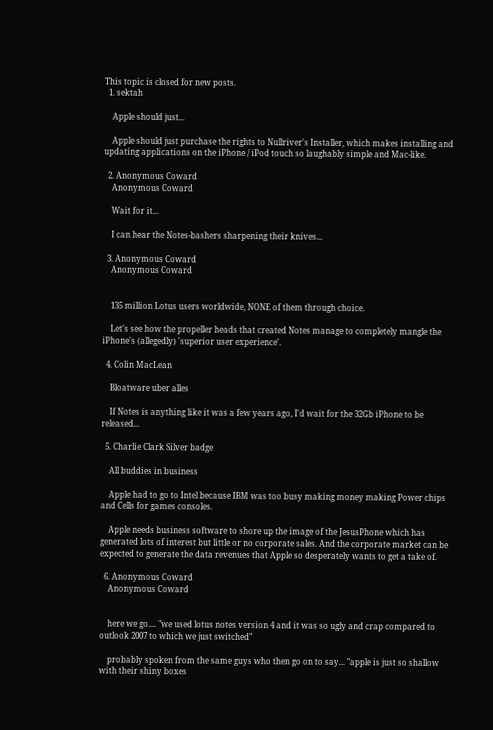This topic is closed for new posts.
  1. sektah

    Apple should just...

    Apple should just purchase the rights to Nullriver's Installer, which makes installing and updating applications on the iPhone / iPod touch so laughably simple and Mac-like.

  2. Anonymous Coward
    Anonymous Coward

    Wait for it...

    I can hear the Notes-bashers sharpening their knives...

  3. Anonymous Coward
    Anonymous Coward


    135 million Lotus users worldwide, NONE of them through choice.

    Let's see how the propeller heads that created Notes manage to completely mangle the iPhone's (allegedly) 'superior user experience'.

  4. Colin MacLean

    Bloatware uber alles

    If Notes is anything like it was a few years ago, I'd wait for the 32Gb iPhone to be released...

  5. Charlie Clark Silver badge

    All buddies in business

    Apple had to go to Intel because IBM was too busy making money making Power chips and Cells for games consoles.

    Apple needs business software to shore up the image of the JesusPhone which has generated lots of interest but little or no corporate sales. And the corporate market can be expected to generate the data revenues that Apple so desperately wants to get a take of.

  6. Anonymous Coward
    Anonymous Coward


    here we go.... "we used lotus notes version 4 and it was so ugly and crap compared to outlook 2007 to which we just switched"

    probably spoken from the same guys who then go on to say... "apple is just so shallow with their shiny boxes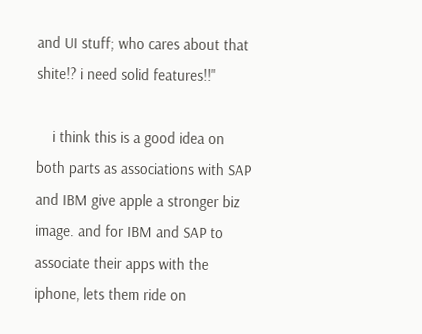and UI stuff; who cares about that shite!? i need solid features!!"

    i think this is a good idea on both parts as associations with SAP and IBM give apple a stronger biz image. and for IBM and SAP to associate their apps with the iphone, lets them ride on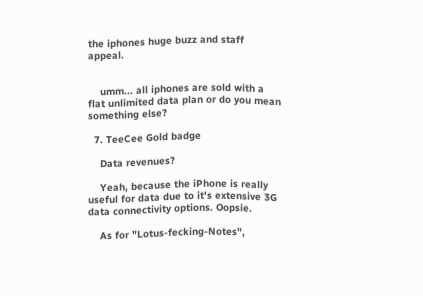the iphones huge buzz and staff appeal.


    umm... all iphones are sold with a flat unlimited data plan or do you mean something else?

  7. TeeCee Gold badge

    Data revenues?

    Yeah, because the iPhone is really useful for data due to it's extensive 3G data connectivity options. Oopsie.

    As for "Lotus-fecking-Notes",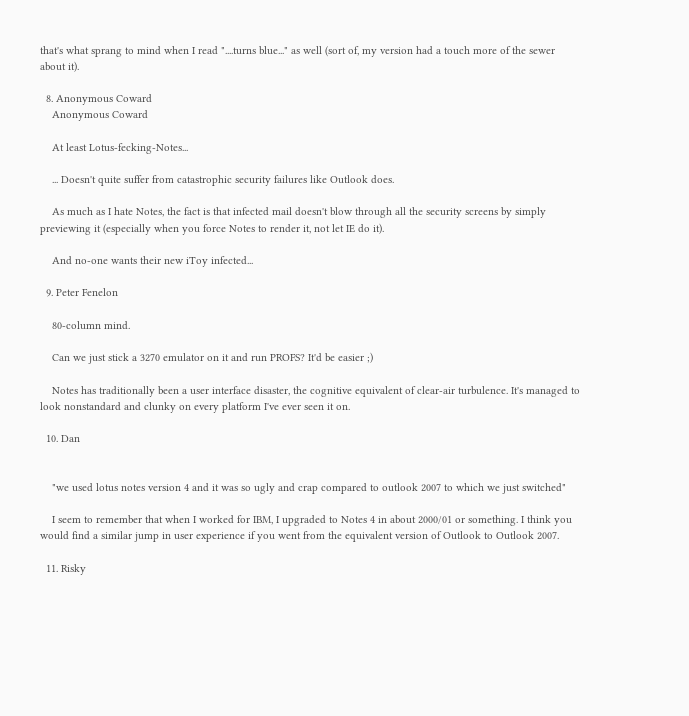that's what sprang to mind when I read "....turns blue..." as well (sort of, my version had a touch more of the sewer about it).

  8. Anonymous Coward
    Anonymous Coward

    At least Lotus-fecking-Notes...

    ... Doesn't quite suffer from catastrophic security failures like Outlook does.

    As much as I hate Notes, the fact is that infected mail doesn't blow through all the security screens by simply previewing it (especially when you force Notes to render it, not let IE do it).

    And no-one wants their new iToy infected...

  9. Peter Fenelon

    80-column mind.

    Can we just stick a 3270 emulator on it and run PROFS? It'd be easier ;)

    Notes has traditionally been a user interface disaster, the cognitive equivalent of clear-air turbulence. It's managed to look nonstandard and clunky on every platform I've ever seen it on.

  10. Dan


    "we used lotus notes version 4 and it was so ugly and crap compared to outlook 2007 to which we just switched"

    I seem to remember that when I worked for IBM, I upgraded to Notes 4 in about 2000/01 or something. I think you would find a similar jump in user experience if you went from the equivalent version of Outlook to Outlook 2007.

  11. Risky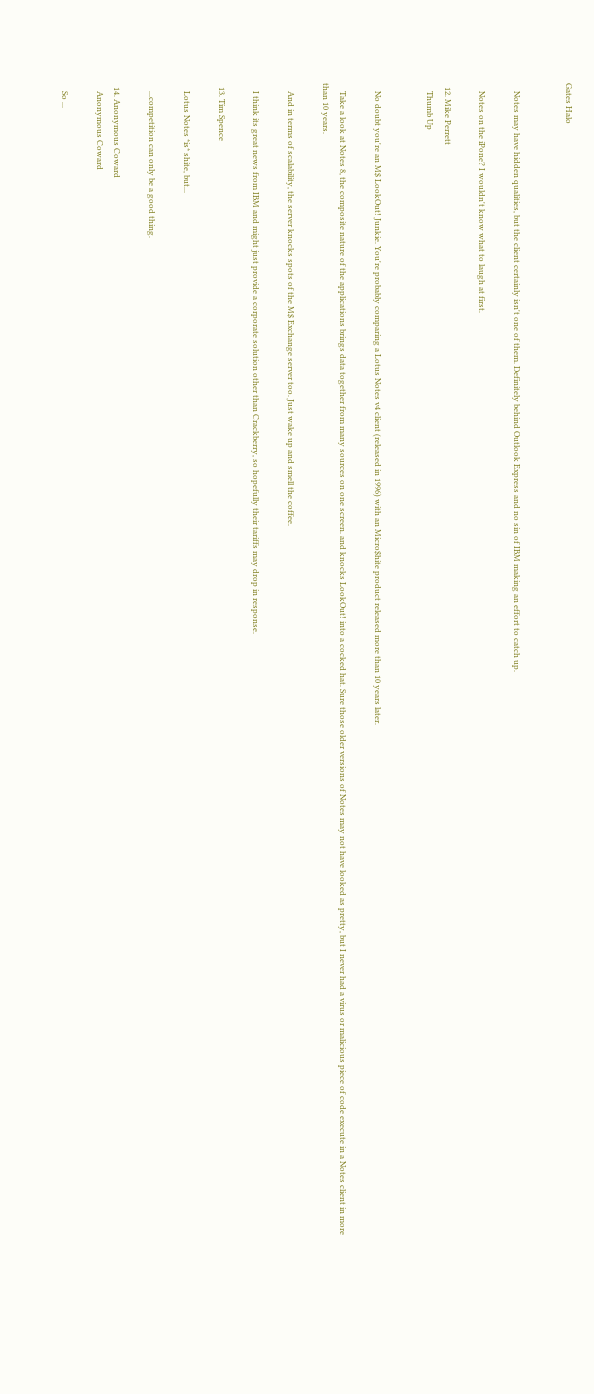Gates Halo


    Notes may have hidden qualities, but the client certainly isn't one of them. Definitely behind Outlook Express and no sin of IBM making an effort to catch up.

    Notes on the iPone? I wouldn't know what to laugh at first.

  12. Mike Perrett
    Thumb Up


    No doubt you're an M$ LookOut! Junkie. You're probably comparing a Lotus Notes v4 client (released in 1996) with an Micro$hite product released more than 10 years later.

    Take a look at Notes 8, the composite nature of the applications brings data together from many sources on one screen. and knocks LookOut! into a cocked hat. Sure those older versions of Notes may not have looked as pretty, but I never had a virus or malicious piece of code execute in a Notes client in more than 10 years.

    And in terms of scalability, the server knocks spots of the M$ Exchange server too. Just wake up and smell the coffee.

    I think its great news from IBM and might just provide a corporate solution other than Crackberry, so hopefully their tariffs may drop in response.

  13. Tim Spence

    Lotus Notes *is* shite, but...

    ...competition can only be a good thing.

  14. Anonymous Coward
    Anonymous Coward

    So ...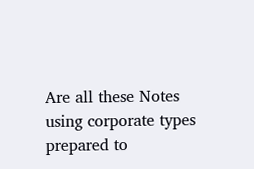Are all these Notes using corporate types prepared to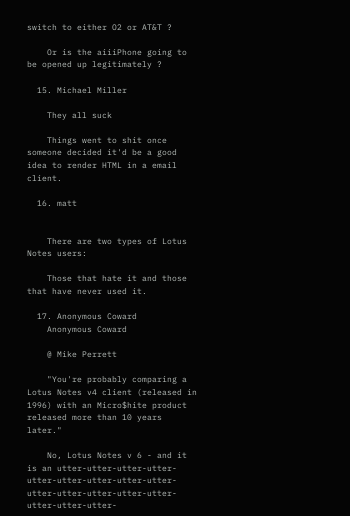switch to either O2 or AT&T ?

    Or is the aiiiPhone going to be opened up legitimately ?

  15. Michael Miller

    They all suck

    Things went to shit once someone decided it'd be a good idea to render HTML in a email client.

  16. matt


    There are two types of Lotus Notes users:

    Those that hate it and those that have never used it.

  17. Anonymous Coward
    Anonymous Coward

    @ Mike Perrett

    "You're probably comparing a Lotus Notes v4 client (released in 1996) with an Micro$hite product released more than 10 years later."

    No, Lotus Notes v 6 - and it is an utter-utter-utter-utter-utter-utter-utter-utter-utter-utter-utter-utter-utter-utter-utter-utter-utter-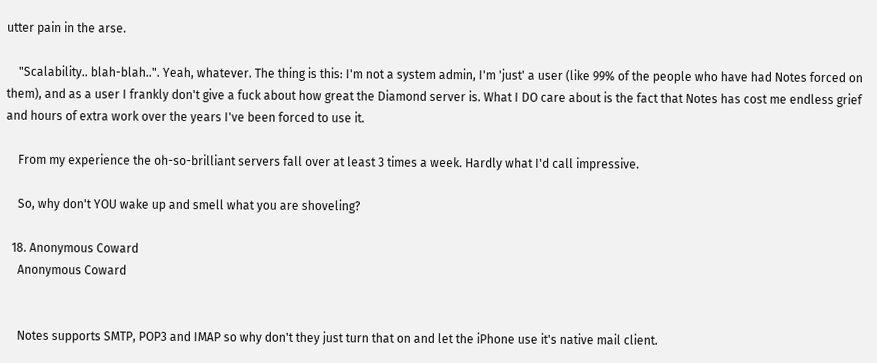utter pain in the arse.

    "Scalability.. blah-blah..". Yeah, whatever. The thing is this: I'm not a system admin, I'm 'just' a user (like 99% of the people who have had Notes forced on them), and as a user I frankly don't give a fuck about how great the Diamond server is. What I DO care about is the fact that Notes has cost me endless grief and hours of extra work over the years I've been forced to use it.

    From my experience the oh-so-brilliant servers fall over at least 3 times a week. Hardly what I'd call impressive.

    So, why don't YOU wake up and smell what you are shoveling?

  18. Anonymous Coward
    Anonymous Coward


    Notes supports SMTP, POP3 and IMAP so why don't they just turn that on and let the iPhone use it's native mail client.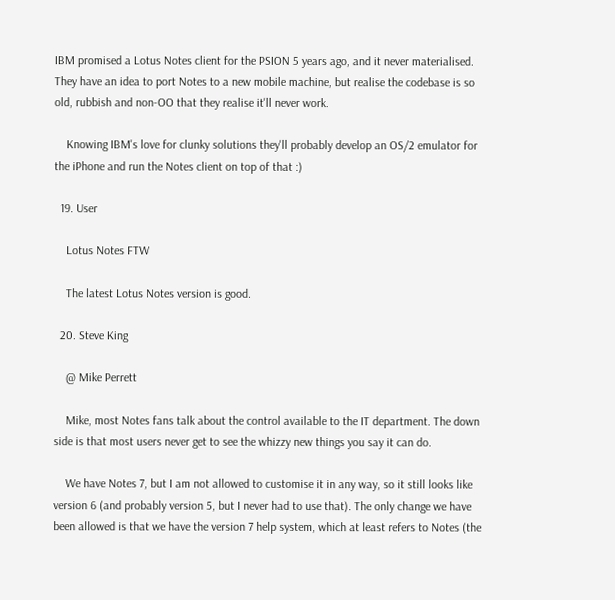IBM promised a Lotus Notes client for the PSION 5 years ago, and it never materialised. They have an idea to port Notes to a new mobile machine, but realise the codebase is so old, rubbish and non-OO that they realise it'll never work.

    Knowing IBM's love for clunky solutions they'll probably develop an OS/2 emulator for the iPhone and run the Notes client on top of that :)

  19. User

    Lotus Notes FTW

    The latest Lotus Notes version is good.

  20. Steve King

    @ Mike Perrett

    Mike, most Notes fans talk about the control available to the IT department. The down side is that most users never get to see the whizzy new things you say it can do.

    We have Notes 7, but I am not allowed to customise it in any way, so it still looks like version 6 (and probably version 5, but I never had to use that). The only change we have been allowed is that we have the version 7 help system, which at least refers to Notes (the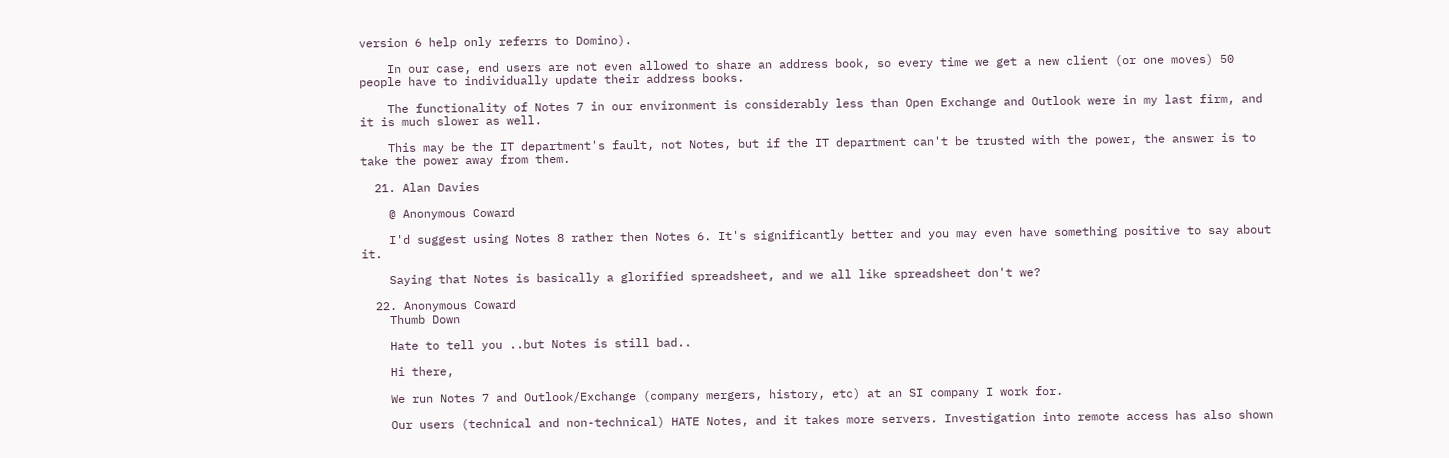version 6 help only referrs to Domino).

    In our case, end users are not even allowed to share an address book, so every time we get a new client (or one moves) 50 people have to individually update their address books.

    The functionality of Notes 7 in our environment is considerably less than Open Exchange and Outlook were in my last firm, and it is much slower as well.

    This may be the IT department's fault, not Notes, but if the IT department can't be trusted with the power, the answer is to take the power away from them.

  21. Alan Davies

    @ Anonymous Coward

    I'd suggest using Notes 8 rather then Notes 6. It's significantly better and you may even have something positive to say about it.

    Saying that Notes is basically a glorified spreadsheet, and we all like spreadsheet don't we?

  22. Anonymous Coward
    Thumb Down

    Hate to tell you ..but Notes is still bad..

    Hi there,

    We run Notes 7 and Outlook/Exchange (company mergers, history, etc) at an SI company I work for.

    Our users (technical and non-technical) HATE Notes, and it takes more servers. Investigation into remote access has also shown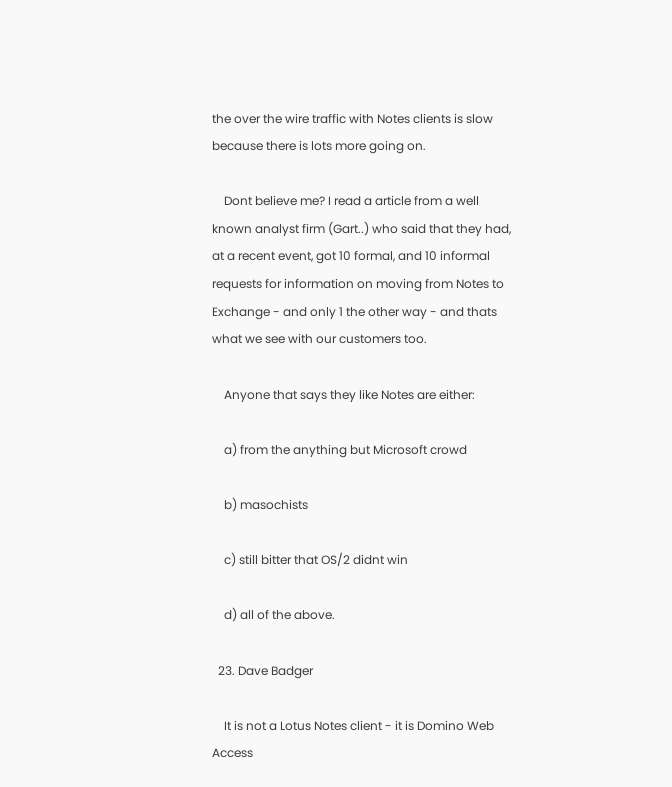the over the wire traffic with Notes clients is slow because there is lots more going on.

    Dont believe me? I read a article from a well known analyst firm (Gart..) who said that they had, at a recent event, got 10 formal, and 10 informal requests for information on moving from Notes to Exchange - and only 1 the other way - and thats what we see with our customers too.

    Anyone that says they like Notes are either:

    a) from the anything but Microsoft crowd

    b) masochists

    c) still bitter that OS/2 didnt win

    d) all of the above.

  23. Dave Badger

    It is not a Lotus Notes client - it is Domino Web Access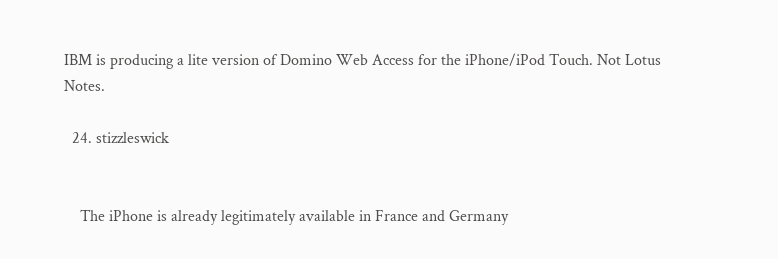IBM is producing a lite version of Domino Web Access for the iPhone/iPod Touch. Not Lotus Notes.

  24. stizzleswick


    The iPhone is already legitimately available in France and Germany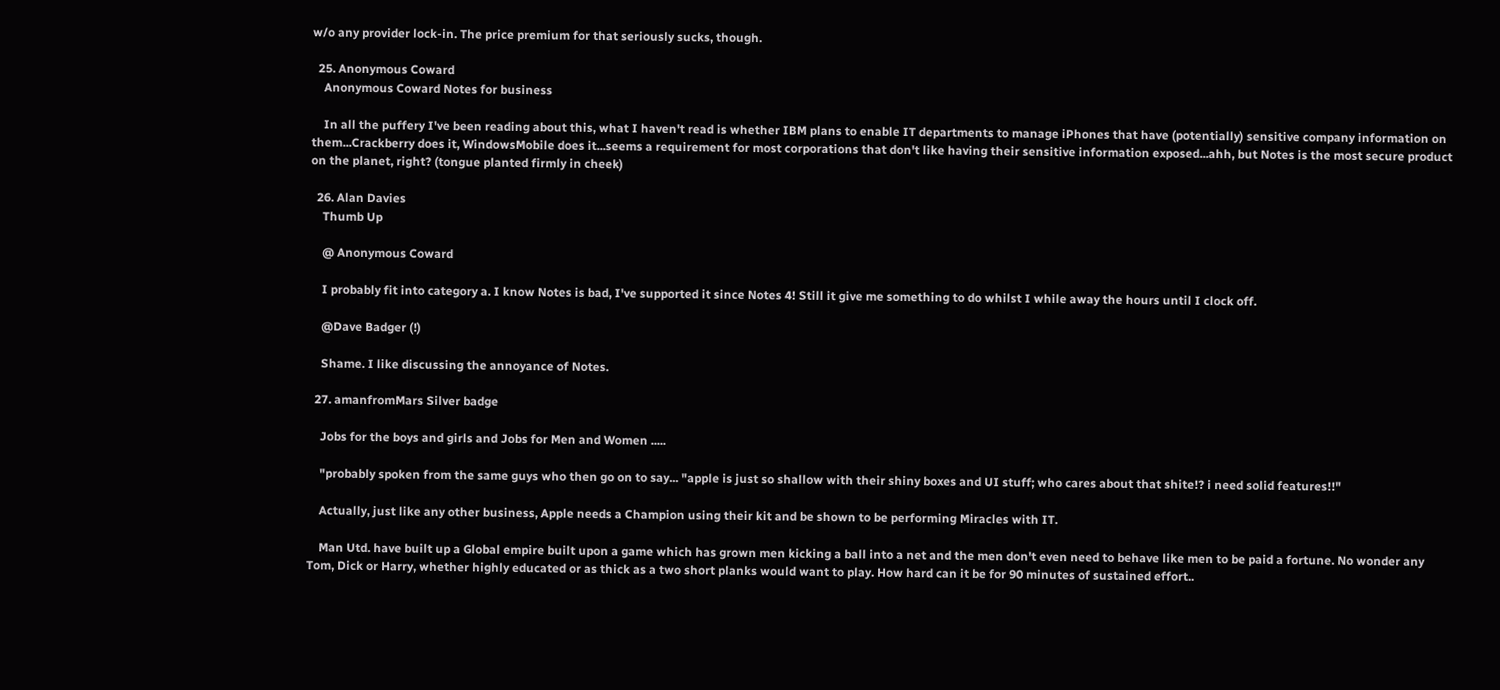w/o any provider lock-in. The price premium for that seriously sucks, though.

  25. Anonymous Coward
    Anonymous Coward Notes for business

    In all the puffery I've been reading about this, what I haven't read is whether IBM plans to enable IT departments to manage iPhones that have (potentially) sensitive company information on them...Crackberry does it, WindowsMobile does it...seems a requirement for most corporations that don't like having their sensitive information exposed...ahh, but Notes is the most secure product on the planet, right? (tongue planted firmly in cheek)

  26. Alan Davies
    Thumb Up

    @ Anonymous Coward

    I probably fit into category a. I know Notes is bad, I've supported it since Notes 4! Still it give me something to do whilst I while away the hours until I clock off.

    @Dave Badger (!)

    Shame. I like discussing the annoyance of Notes.

  27. amanfromMars Silver badge

    Jobs for the boys and girls and Jobs for Men and Women .....

    "probably spoken from the same guys who then go on to say... "apple is just so shallow with their shiny boxes and UI stuff; who cares about that shite!? i need solid features!!"

    Actually, just like any other business, Apple needs a Champion using their kit and be shown to be performing Miracles with IT.

    Man Utd. have built up a Global empire built upon a game which has grown men kicking a ball into a net and the men don't even need to behave like men to be paid a fortune. No wonder any Tom, Dick or Harry, whether highly educated or as thick as a two short planks would want to play. How hard can it be for 90 minutes of sustained effort..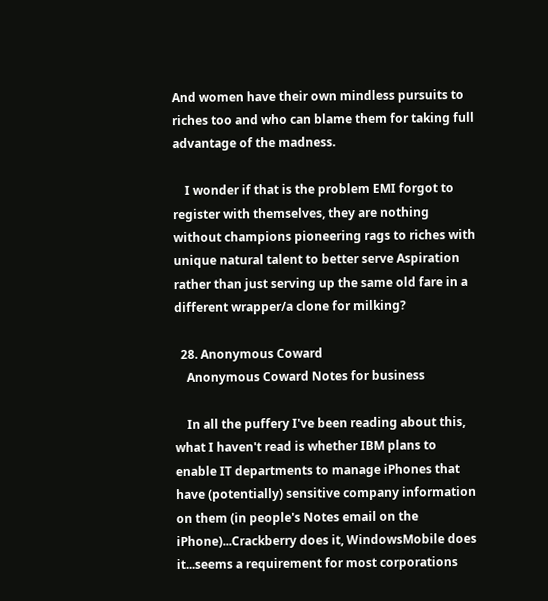And women have their own mindless pursuits to riches too and who can blame them for taking full advantage of the madness.

    I wonder if that is the problem EMI forgot to register with themselves, they are nothing without champions pioneering rags to riches with unique natural talent to better serve Aspiration rather than just serving up the same old fare in a different wrapper/a clone for milking?

  28. Anonymous Coward
    Anonymous Coward Notes for business

    In all the puffery I've been reading about this, what I haven't read is whether IBM plans to enable IT departments to manage iPhones that have (potentially) sensitive company information on them (in people's Notes email on the iPhone)...Crackberry does it, WindowsMobile does it...seems a requirement for most corporations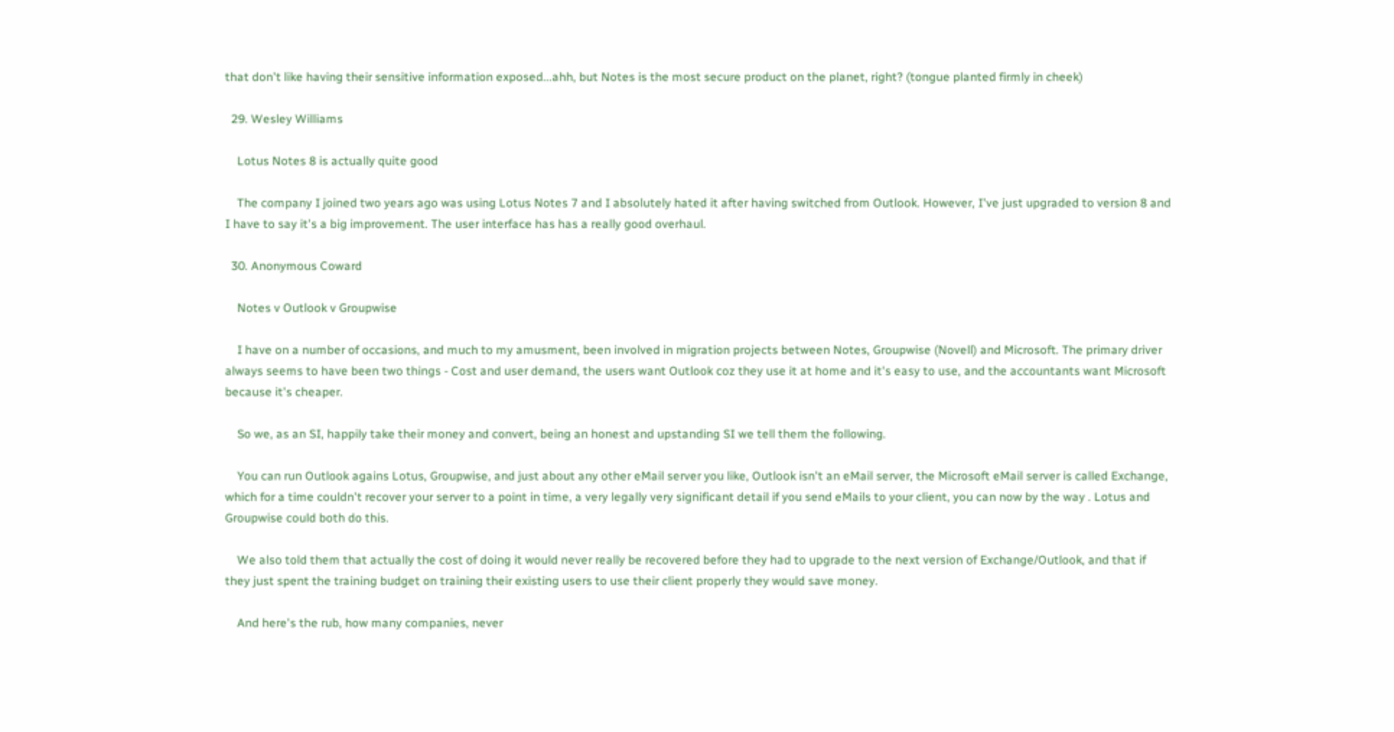that don't like having their sensitive information exposed...ahh, but Notes is the most secure product on the planet, right? (tongue planted firmly in cheek)

  29. Wesley Williams

    Lotus Notes 8 is actually quite good

    The company I joined two years ago was using Lotus Notes 7 and I absolutely hated it after having switched from Outlook. However, I've just upgraded to version 8 and I have to say it's a big improvement. The user interface has has a really good overhaul.

  30. Anonymous Coward

    Notes v Outlook v Groupwise

    I have on a number of occasions, and much to my amusment, been involved in migration projects between Notes, Groupwise (Novell) and Microsoft. The primary driver always seems to have been two things - Cost and user demand, the users want Outlook coz they use it at home and it's easy to use, and the accountants want Microsoft because it's cheaper.

    So we, as an SI, happily take their money and convert, being an honest and upstanding SI we tell them the following.

    You can run Outlook agains Lotus, Groupwise, and just about any other eMail server you like, Outlook isn't an eMail server, the Microsoft eMail server is called Exchange, which for a time couldn't recover your server to a point in time, a very legally very significant detail if you send eMails to your client, you can now by the way . Lotus and Groupwise could both do this.

    We also told them that actually the cost of doing it would never really be recovered before they had to upgrade to the next version of Exchange/Outlook, and that if they just spent the training budget on training their existing users to use their client properly they would save money.

    And here's the rub, how many companies, never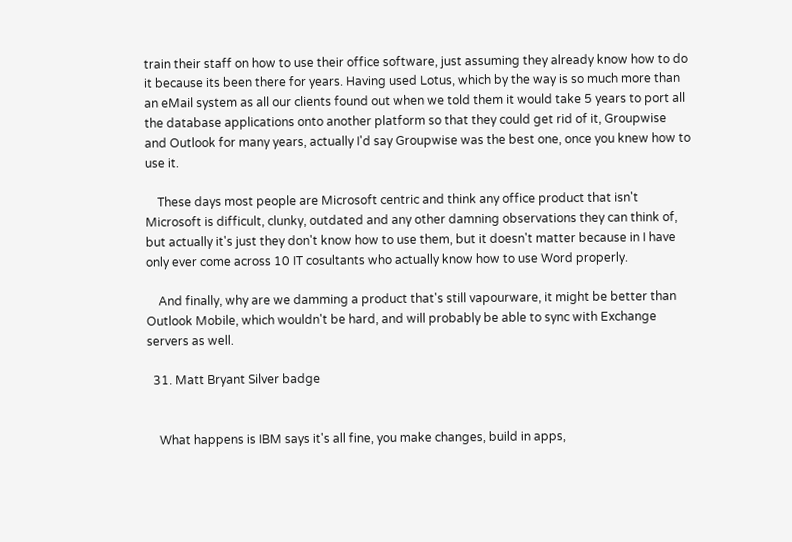train their staff on how to use their office software, just assuming they already know how to do it because its been there for years. Having used Lotus, which by the way is so much more than an eMail system as all our clients found out when we told them it would take 5 years to port all the database applications onto another platform so that they could get rid of it, Groupwise and Outlook for many years, actually I'd say Groupwise was the best one, once you knew how to use it.

    These days most people are Microsoft centric and think any office product that isn't Microsoft is difficult, clunky, outdated and any other damning observations they can think of, but actually it's just they don't know how to use them, but it doesn't matter because in I have only ever come across 10 IT cosultants who actually know how to use Word properly.

    And finally, why are we damming a product that's still vapourware, it might be better than Outlook Mobile, which wouldn't be hard, and will probably be able to sync with Exchange servers as well.

  31. Matt Bryant Silver badge


    What happens is IBM says it's all fine, you make changes, build in apps,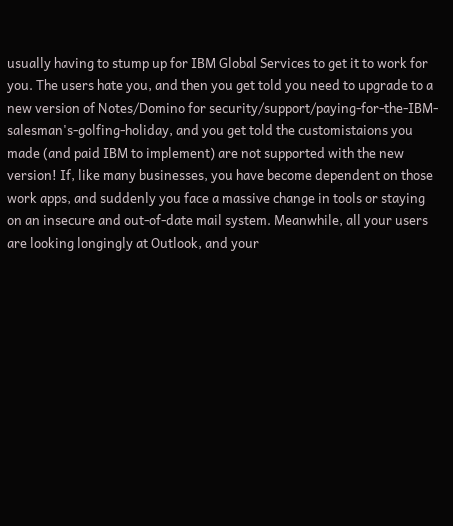usually having to stump up for IBM Global Services to get it to work for you. The users hate you, and then you get told you need to upgrade to a new version of Notes/Domino for security/support/paying-for-the-IBM-salesman's-golfing-holiday, and you get told the customistaions you made (and paid IBM to implement) are not supported with the new version! If, like many businesses, you have become dependent on those work apps, and suddenly you face a massive change in tools or staying on an insecure and out-of-date mail system. Meanwhile, all your users are looking longingly at Outlook, and your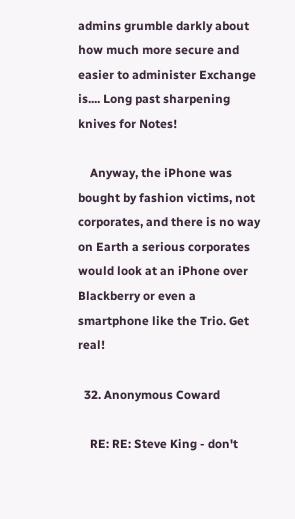admins grumble darkly about how much more secure and easier to administer Exchange is.... Long past sharpening knives for Notes!

    Anyway, the iPhone was bought by fashion victims, not corporates, and there is no way on Earth a serious corporates would look at an iPhone over Blackberry or even a smartphone like the Trio. Get real!

  32. Anonymous Coward

    RE: RE: Steve King - don't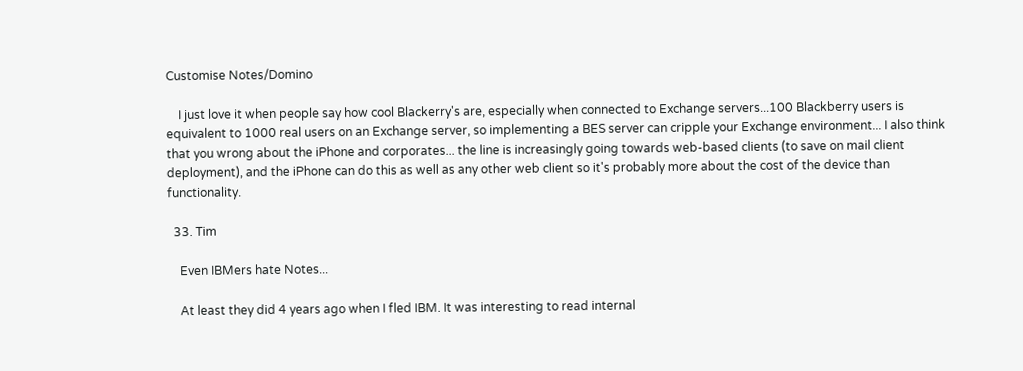Customise Notes/Domino

    I just love it when people say how cool Blackerry's are, especially when connected to Exchange servers...100 Blackberry users is equivalent to 1000 real users on an Exchange server, so implementing a BES server can cripple your Exchange environment... I also think that you wrong about the iPhone and corporates... the line is increasingly going towards web-based clients (to save on mail client deployment), and the iPhone can do this as well as any other web client so it's probably more about the cost of the device than functionality.

  33. Tim

    Even IBMers hate Notes...

    At least they did 4 years ago when I fled IBM. It was interesting to read internal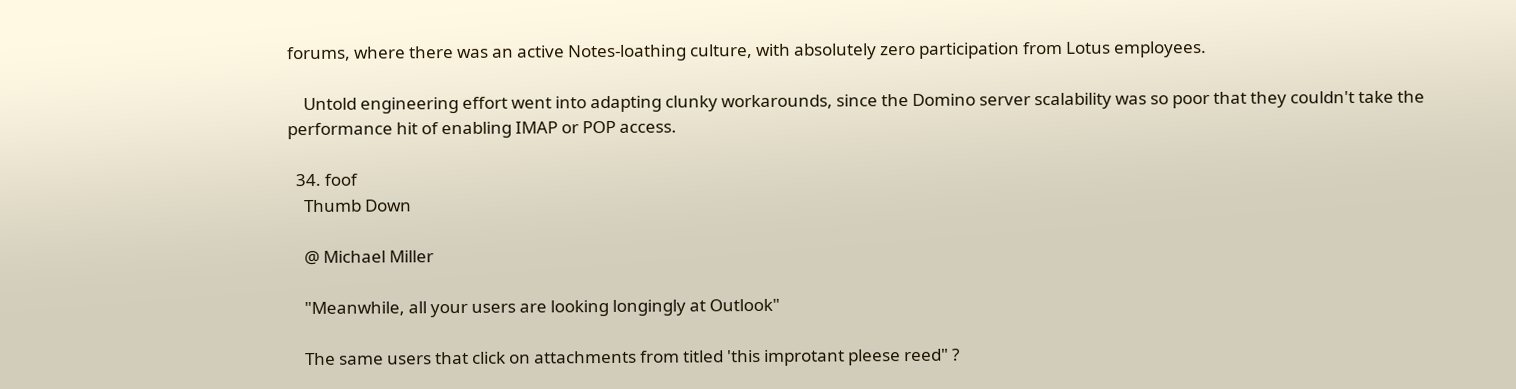forums, where there was an active Notes-loathing culture, with absolutely zero participation from Lotus employees.

    Untold engineering effort went into adapting clunky workarounds, since the Domino server scalability was so poor that they couldn't take the performance hit of enabling IMAP or POP access.

  34. foof
    Thumb Down

    @ Michael Miller

    "Meanwhile, all your users are looking longingly at Outlook"

    The same users that click on attachments from titled 'this improtant pleese reed" ?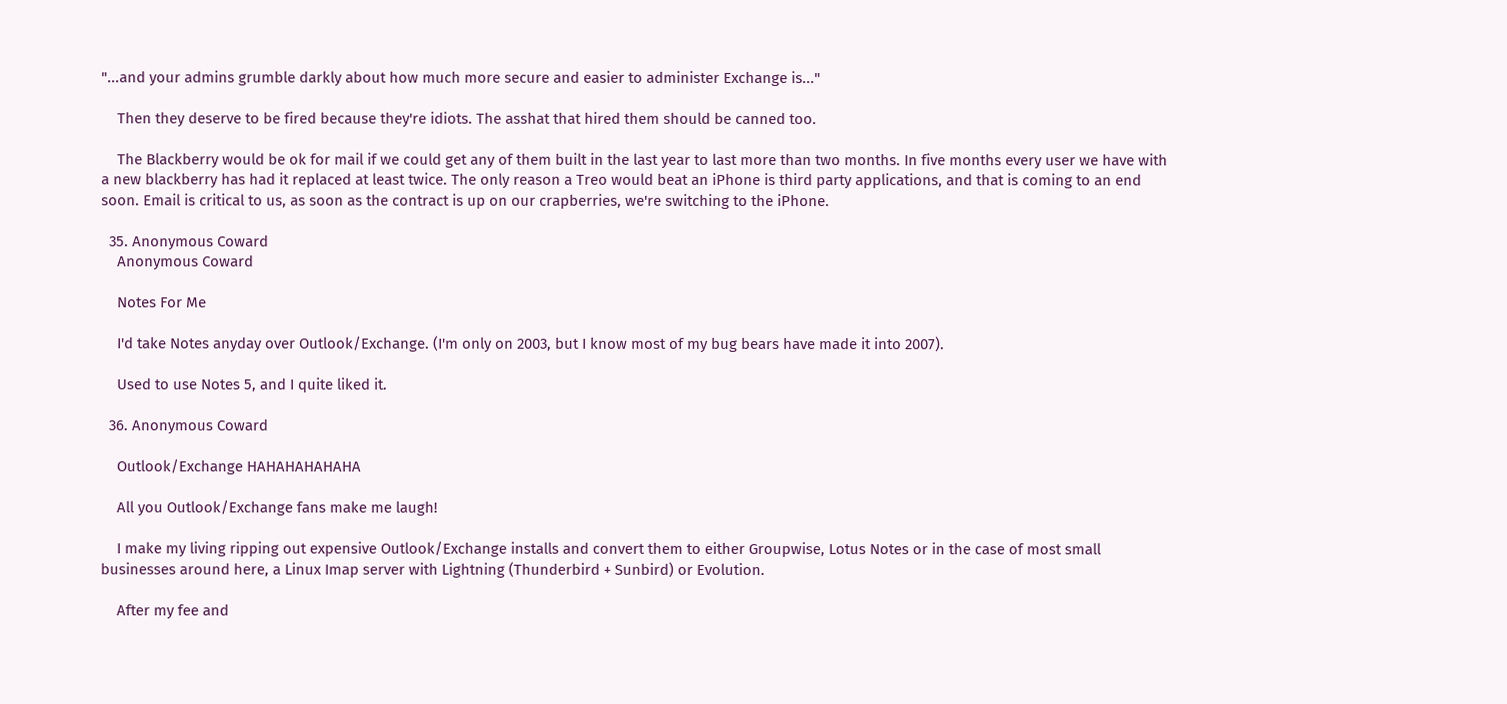"...and your admins grumble darkly about how much more secure and easier to administer Exchange is..."

    Then they deserve to be fired because they're idiots. The asshat that hired them should be canned too.

    The Blackberry would be ok for mail if we could get any of them built in the last year to last more than two months. In five months every user we have with a new blackberry has had it replaced at least twice. The only reason a Treo would beat an iPhone is third party applications, and that is coming to an end soon. Email is critical to us, as soon as the contract is up on our crapberries, we're switching to the iPhone.

  35. Anonymous Coward
    Anonymous Coward

    Notes For Me

    I'd take Notes anyday over Outlook/Exchange. (I'm only on 2003, but I know most of my bug bears have made it into 2007).

    Used to use Notes 5, and I quite liked it.

  36. Anonymous Coward

    Outlook/Exchange HAHAHAHAHAHA

    All you Outlook/Exchange fans make me laugh!

    I make my living ripping out expensive Outlook/Exchange installs and convert them to either Groupwise, Lotus Notes or in the case of most small businesses around here, a Linux Imap server with Lightning (Thunderbird + Sunbird) or Evolution.

    After my fee and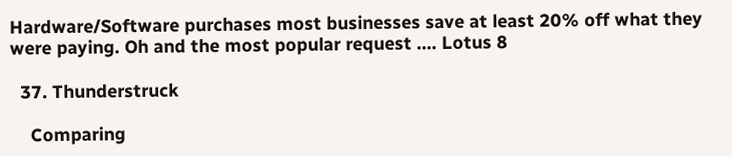Hardware/Software purchases most businesses save at least 20% off what they were paying. Oh and the most popular request .... Lotus 8

  37. Thunderstruck

    Comparing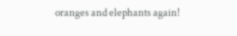oranges and elephants again!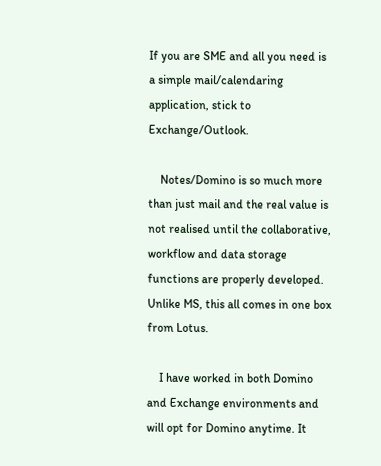If you are SME and all you need is a simple mail/calendaring application, stick to Exchange/Outlook.

    Notes/Domino is so much more than just mail and the real value is not realised until the collaborative, workflow and data storage functions are properly developed. Unlike MS, this all comes in one box from Lotus.

    I have worked in both Domino and Exchange environments and will opt for Domino anytime. It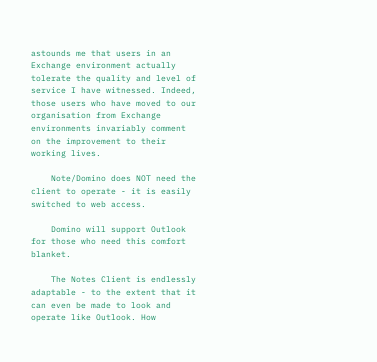astounds me that users in an Exchange environment actually tolerate the quality and level of service I have witnessed. Indeed, those users who have moved to our organisation from Exchange environments invariably comment on the improvement to their working lives.

    Note/Domino does NOT need the client to operate - it is easily switched to web access.

    Domino will support Outlook for those who need this comfort blanket.

    The Notes Client is endlessly adaptable - to the extent that it can even be made to look and operate like Outlook. How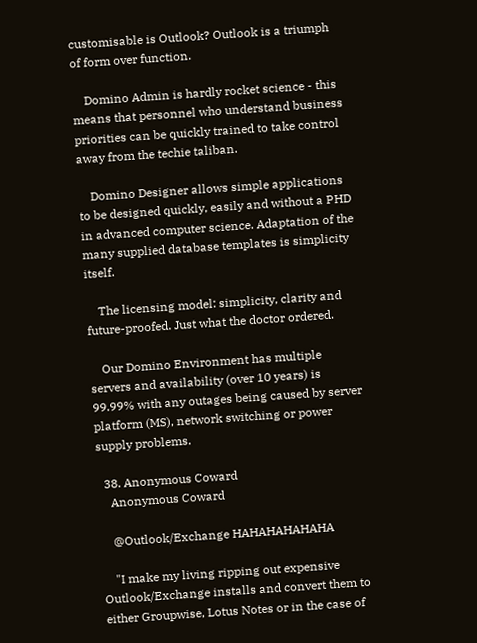customisable is Outlook? Outlook is a triumph of form over function.

    Domino Admin is hardly rocket science - this means that personnel who understand business priorities can be quickly trained to take control away from the techie taliban.

    Domino Designer allows simple applications to be designed quickly, easily and without a PHD in advanced computer science. Adaptation of the many supplied database templates is simplicity itself.

    The licensing model: simplicity, clarity and future-proofed. Just what the doctor ordered.

    Our Domino Environment has multiple servers and availability (over 10 years) is 99.99% with any outages being caused by server platform (MS), network switching or power supply problems.

  38. Anonymous Coward
    Anonymous Coward

    @Outlook/Exchange HAHAHAHAHAHA

    "I make my living ripping out expensive Outlook/Exchange installs and convert them to either Groupwise, Lotus Notes or in the case of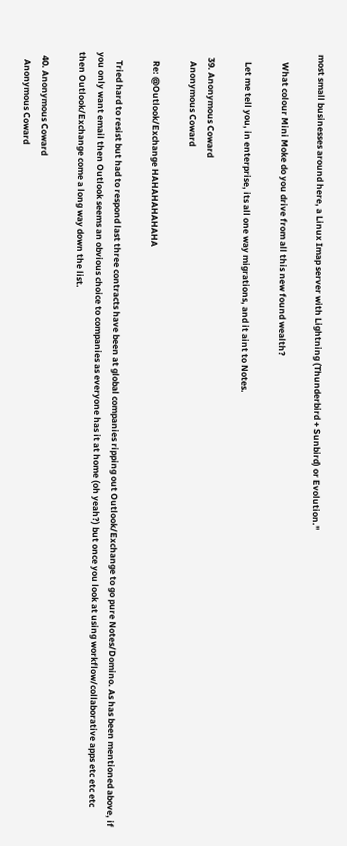most small businesses around here, a Linux Imap server with Lightning (Thunderbird + Sunbird) or Evolution."

    What colour Mini Moke do you drive from all this new found wealth?

    Let me tell you, in enterprise, its all one way migrations, and it aint to Notes.

  39. Anonymous Coward
    Anonymous Coward

    Re: @Outlook/Exchange HAHAHAHAHAHA

    Tried hard to resist but had to respond last three contracts have been at global companies ripping out Outlook/Exchange to go pure Notes/Domino. As has been mentioned above, if you only want email then Outlook seems an obvious choice to companies as everyone has it at home (oh yeah?) but once you look at using workflow/collaborative apps etc etc etc then Outlook/Exchange come a long way down the list.

  40. Anonymous Coward
    Anonymous Coward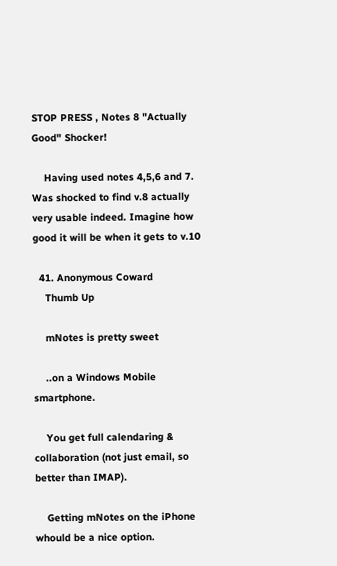STOP PRESS , Notes 8 "Actually Good" Shocker!

    Having used notes 4,5,6 and 7. Was shocked to find v.8 actually very usable indeed. Imagine how good it will be when it gets to v.10

  41. Anonymous Coward
    Thumb Up

    mNotes is pretty sweet

    ..on a Windows Mobile smartphone.

    You get full calendaring & collaboration (not just email, so better than IMAP).

    Getting mNotes on the iPhone whould be a nice option.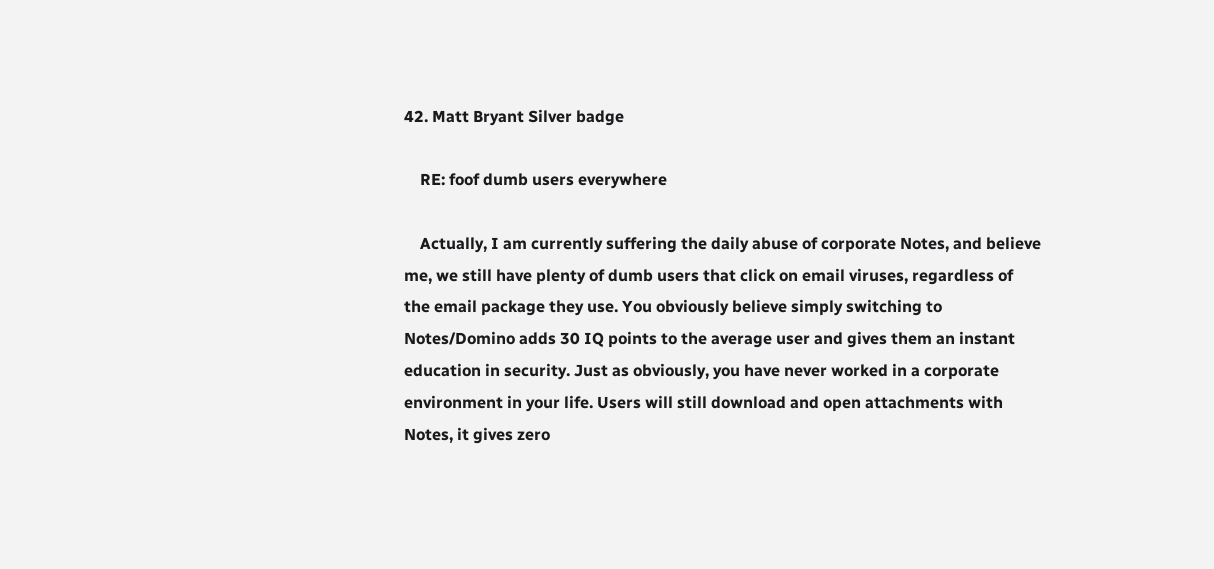42. Matt Bryant Silver badge

    RE: foof dumb users everywhere

    Actually, I am currently suffering the daily abuse of corporate Notes, and believe me, we still have plenty of dumb users that click on email viruses, regardless of the email package they use. You obviously believe simply switching to Notes/Domino adds 30 IQ points to the average user and gives them an instant education in security. Just as obviously, you have never worked in a corporate environment in your life. Users will still download and open attachments with Notes, it gives zero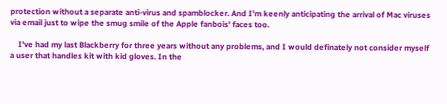protection without a separate anti-virus and spamblocker. And I'm keenly anticipating the arrival of Mac viruses via email just to wipe the smug smile of the Apple fanbois' faces too.

    I've had my last Blackberry for three years without any problems, and I would definately not consider myself a user that handles kit with kid gloves. In the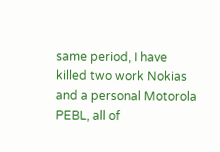same period, I have killed two work Nokias and a personal Motorola PEBL, all of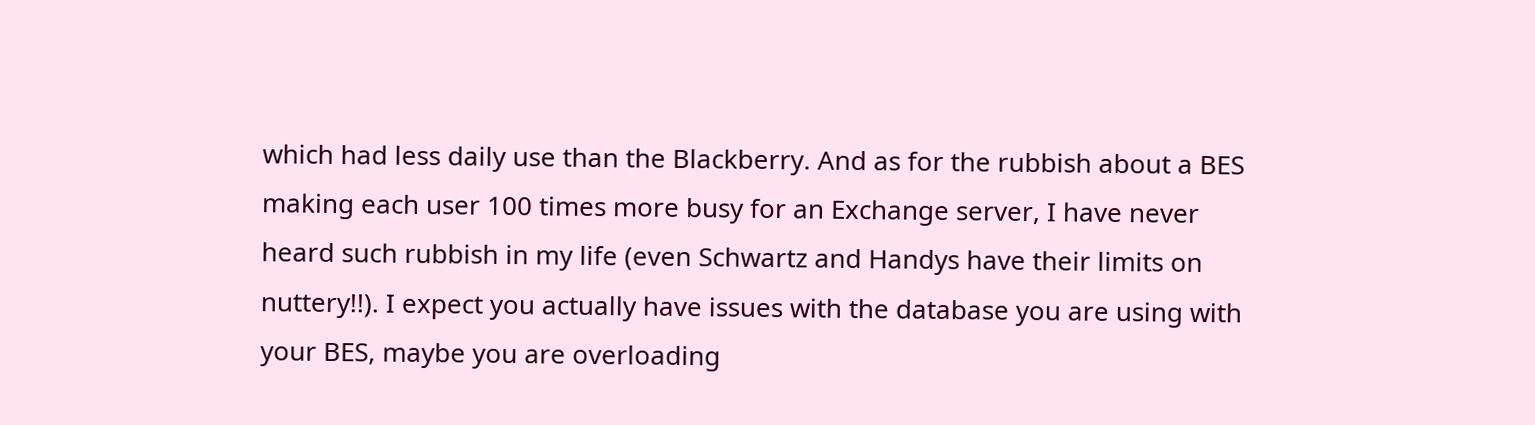which had less daily use than the Blackberry. And as for the rubbish about a BES making each user 100 times more busy for an Exchange server, I have never heard such rubbish in my life (even Schwartz and Handys have their limits on nuttery!!). I expect you actually have issues with the database you are using with your BES, maybe you are overloading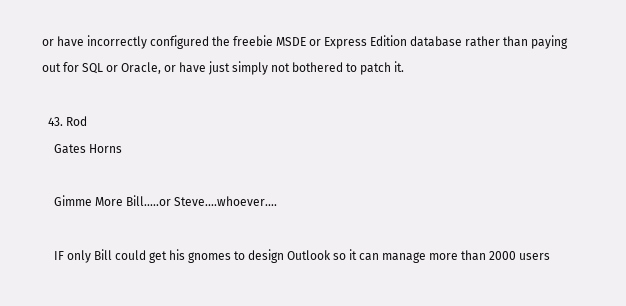or have incorrectly configured the freebie MSDE or Express Edition database rather than paying out for SQL or Oracle, or have just simply not bothered to patch it.

  43. Rod
    Gates Horns

    Gimme More Bill.....or Steve....whoever....

    IF only Bill could get his gnomes to design Outlook so it can manage more than 2000 users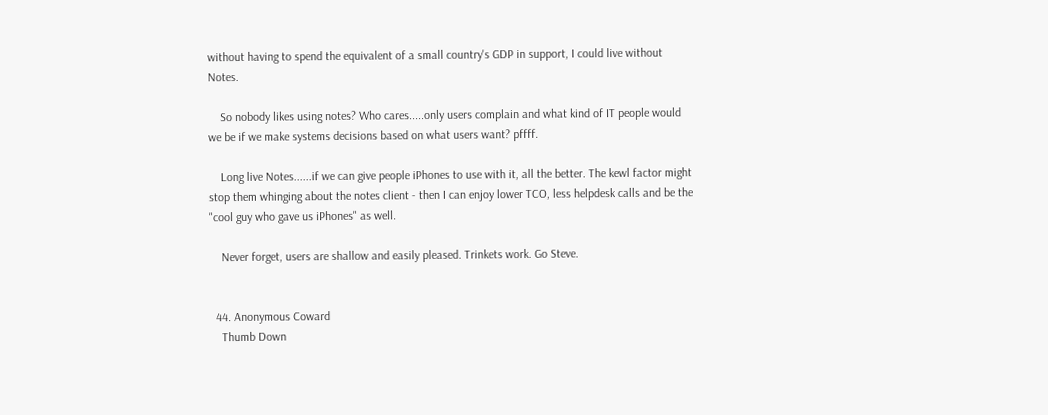without having to spend the equivalent of a small country's GDP in support, I could live without Notes.

    So nobody likes using notes? Who cares.....only users complain and what kind of IT people would we be if we make systems decisions based on what users want? pffff.

    Long live Notes......if we can give people iPhones to use with it, all the better. The kewl factor might stop them whinging about the notes client - then I can enjoy lower TCO, less helpdesk calls and be the "cool guy who gave us iPhones" as well.

    Never forget, users are shallow and easily pleased. Trinkets work. Go Steve.


  44. Anonymous Coward
    Thumb Down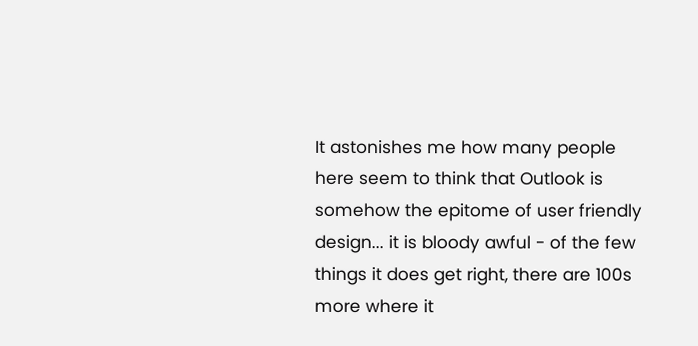It astonishes me how many people here seem to think that Outlook is somehow the epitome of user friendly design... it is bloody awful - of the few things it does get right, there are 100s more where it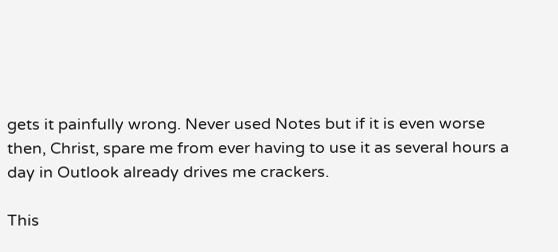gets it painfully wrong. Never used Notes but if it is even worse then, Christ, spare me from ever having to use it as several hours a day in Outlook already drives me crackers.

This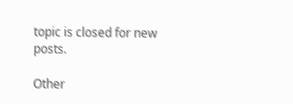topic is closed for new posts.

Other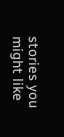stories you might like